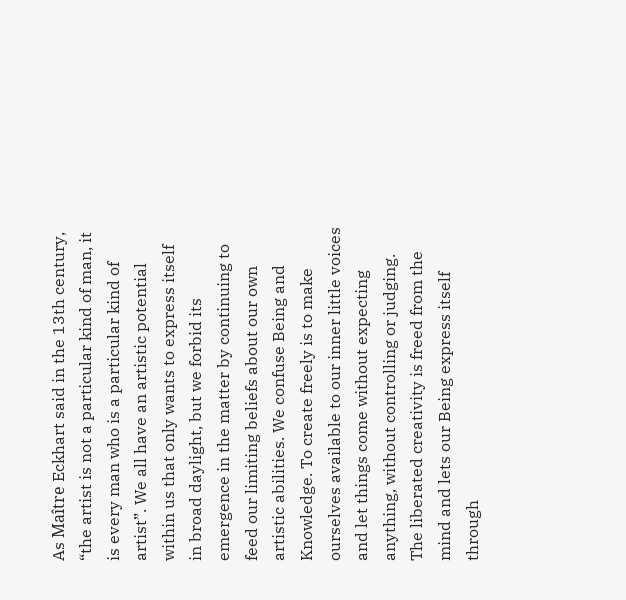As Maître Eckhart said in the 13th century, “the artist is not a particular kind of man, it is every man who is a particular kind of artist”. We all have an artistic potential within us that only wants to express itself in broad daylight, but we forbid its emergence in the matter by continuing to feed our limiting beliefs about our own artistic abilities. We confuse Being and Knowledge. To create freely is to make ourselves available to our inner little voices and let things come without expecting anything, without controlling or judging. The liberated creativity is freed from the mind and lets our Being express itself through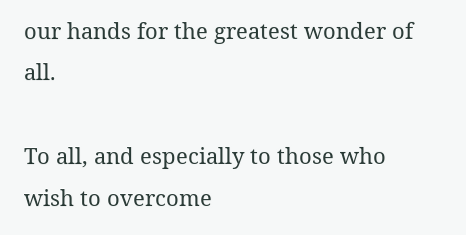our hands for the greatest wonder of all.

To all, and especially to those who wish to overcome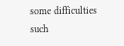some difficulties such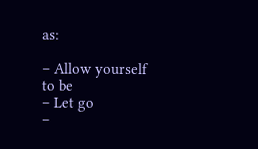as:

– Allow yourself to be
– Let go
–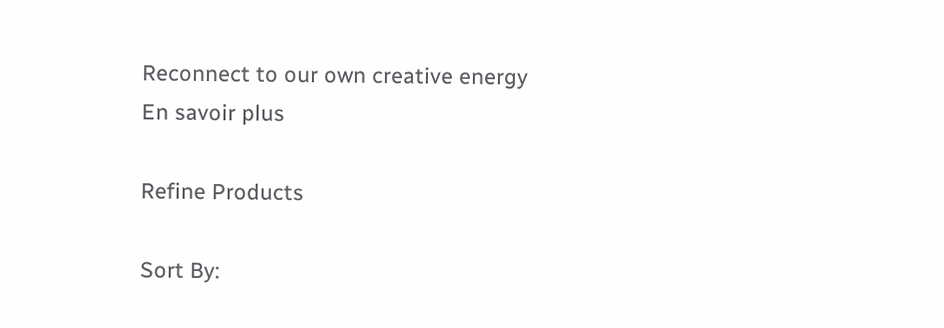Reconnect to our own creative energy
En savoir plus

Refine Products

Sort By: